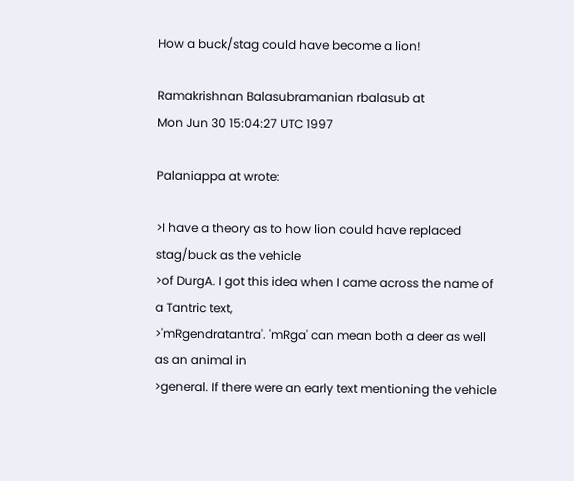How a buck/stag could have become a lion!

Ramakrishnan Balasubramanian rbalasub at
Mon Jun 30 15:04:27 UTC 1997

Palaniappa at wrote:

>I have a theory as to how lion could have replaced stag/buck as the vehicle
>of DurgA. I got this idea when I came across the name of a Tantric text,
>'mRgendratantra'. 'mRga' can mean both a deer as well as an animal in
>general. If there were an early text mentioning the vehicle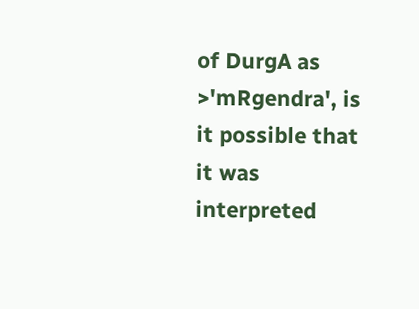of DurgA as
>'mRgendra', is it possible that it was interpreted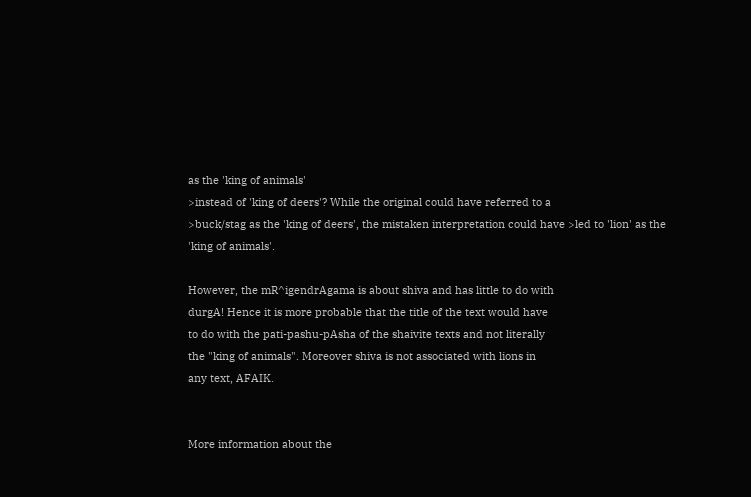as the 'king of animals'
>instead of 'king of deers'? While the original could have referred to a
>buck/stag as the 'king of deers', the mistaken interpretation could have >led to 'lion' as the 'king of animals'.

However, the mR^igendrAgama is about shiva and has little to do with
durgA! Hence it is more probable that the title of the text would have
to do with the pati-pashu-pAsha of the shaivite texts and not literally
the "king of animals". Moreover shiva is not associated with lions in
any text, AFAIK.


More information about the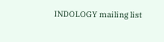INDOLOGY mailing list